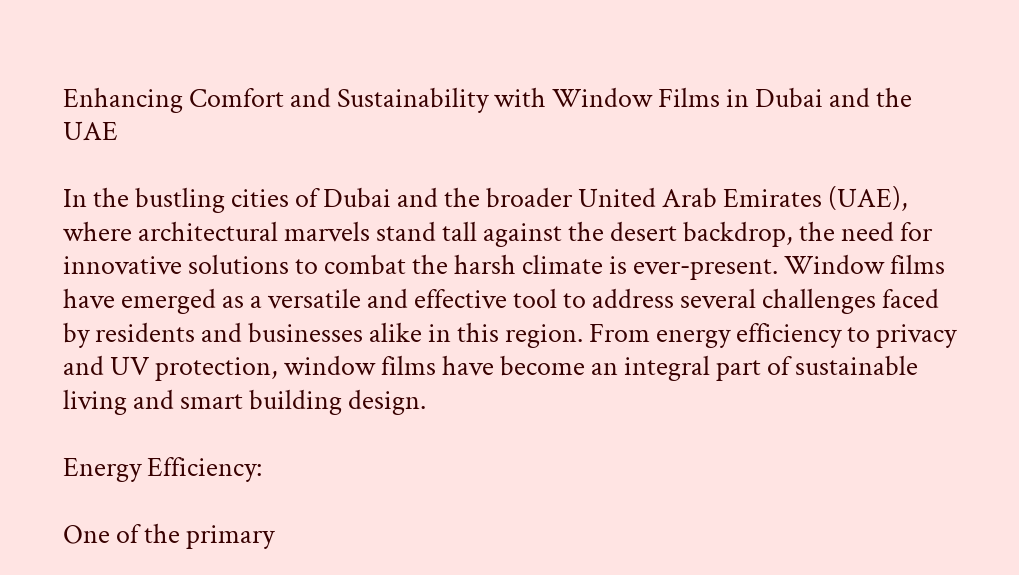Enhancing Comfort and Sustainability with Window Films in Dubai and the UAE

In the bustling cities of Dubai and the broader United Arab Emirates (UAE), where architectural marvels stand tall against the desert backdrop, the need for innovative solutions to combat the harsh climate is ever-present. Window films have emerged as a versatile and effective tool to address several challenges faced by residents and businesses alike in this region. From energy efficiency to privacy and UV protection, window films have become an integral part of sustainable living and smart building design.

Energy Efficiency:

One of the primary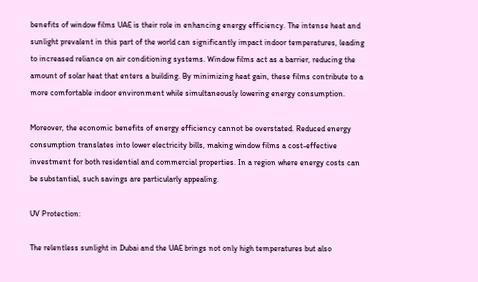benefits of window films UAE is their role in enhancing energy efficiency. The intense heat and sunlight prevalent in this part of the world can significantly impact indoor temperatures, leading to increased reliance on air conditioning systems. Window films act as a barrier, reducing the amount of solar heat that enters a building. By minimizing heat gain, these films contribute to a more comfortable indoor environment while simultaneously lowering energy consumption.

Moreover, the economic benefits of energy efficiency cannot be overstated. Reduced energy consumption translates into lower electricity bills, making window films a cost-effective investment for both residential and commercial properties. In a region where energy costs can be substantial, such savings are particularly appealing.

UV Protection:

The relentless sunlight in Dubai and the UAE brings not only high temperatures but also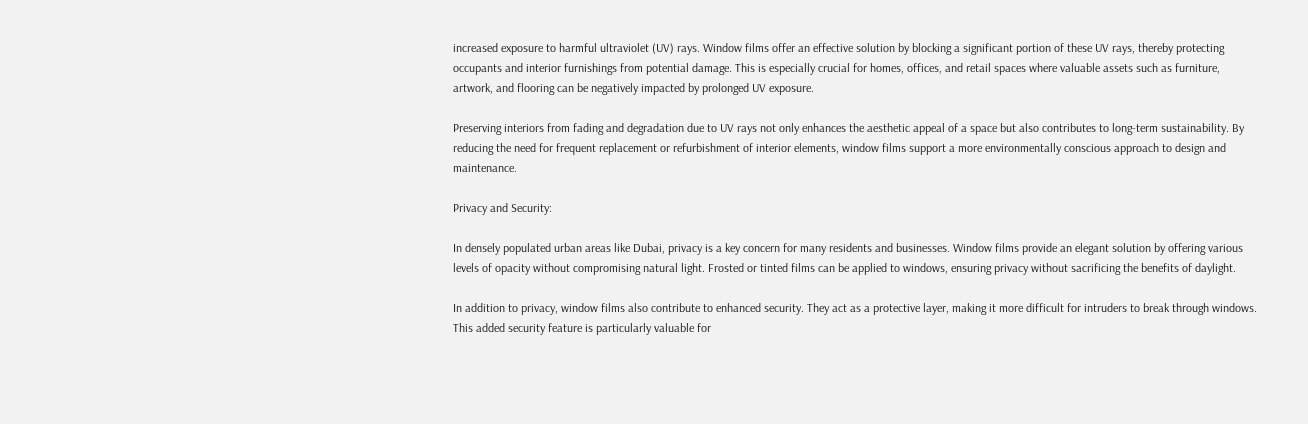increased exposure to harmful ultraviolet (UV) rays. Window films offer an effective solution by blocking a significant portion of these UV rays, thereby protecting occupants and interior furnishings from potential damage. This is especially crucial for homes, offices, and retail spaces where valuable assets such as furniture, artwork, and flooring can be negatively impacted by prolonged UV exposure.

Preserving interiors from fading and degradation due to UV rays not only enhances the aesthetic appeal of a space but also contributes to long-term sustainability. By reducing the need for frequent replacement or refurbishment of interior elements, window films support a more environmentally conscious approach to design and maintenance.

Privacy and Security:

In densely populated urban areas like Dubai, privacy is a key concern for many residents and businesses. Window films provide an elegant solution by offering various levels of opacity without compromising natural light. Frosted or tinted films can be applied to windows, ensuring privacy without sacrificing the benefits of daylight.

In addition to privacy, window films also contribute to enhanced security. They act as a protective layer, making it more difficult for intruders to break through windows. This added security feature is particularly valuable for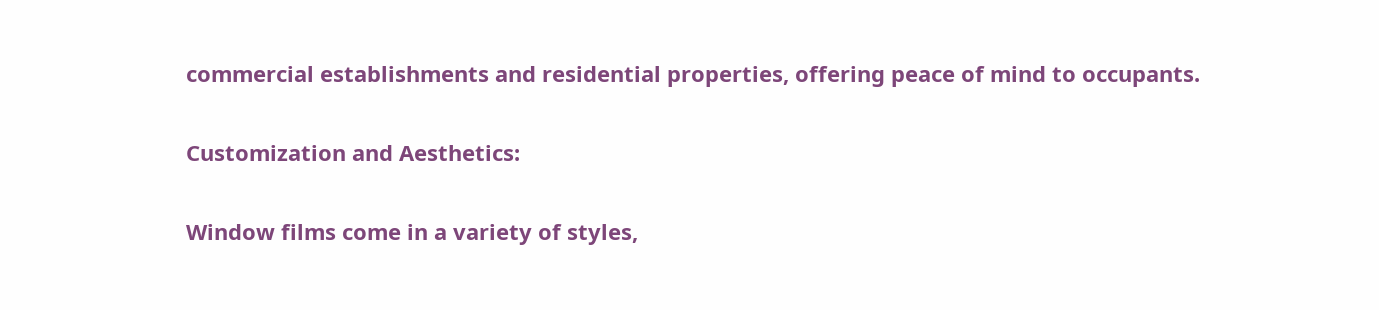commercial establishments and residential properties, offering peace of mind to occupants.

Customization and Aesthetics:

Window films come in a variety of styles,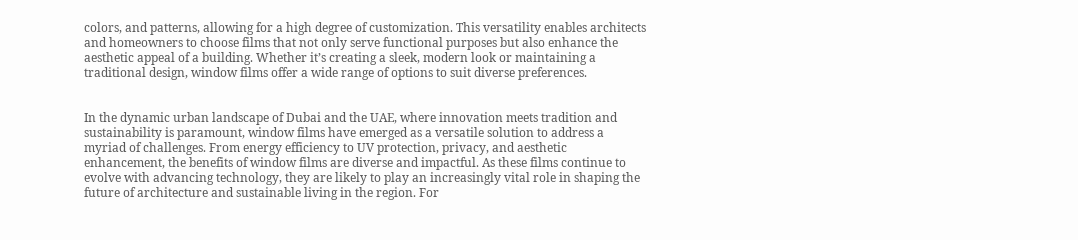colors, and patterns, allowing for a high degree of customization. This versatility enables architects and homeowners to choose films that not only serve functional purposes but also enhance the aesthetic appeal of a building. Whether it’s creating a sleek, modern look or maintaining a traditional design, window films offer a wide range of options to suit diverse preferences.


In the dynamic urban landscape of Dubai and the UAE, where innovation meets tradition and sustainability is paramount, window films have emerged as a versatile solution to address a myriad of challenges. From energy efficiency to UV protection, privacy, and aesthetic enhancement, the benefits of window films are diverse and impactful. As these films continue to evolve with advancing technology, they are likely to play an increasingly vital role in shaping the future of architecture and sustainable living in the region. For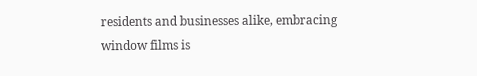residents and businesses alike, embracing window films is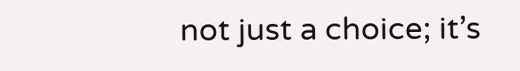not just a choice; it’s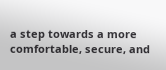a step towards a more comfortable, secure, and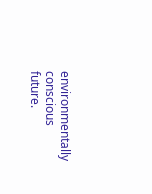environmentally conscious future.